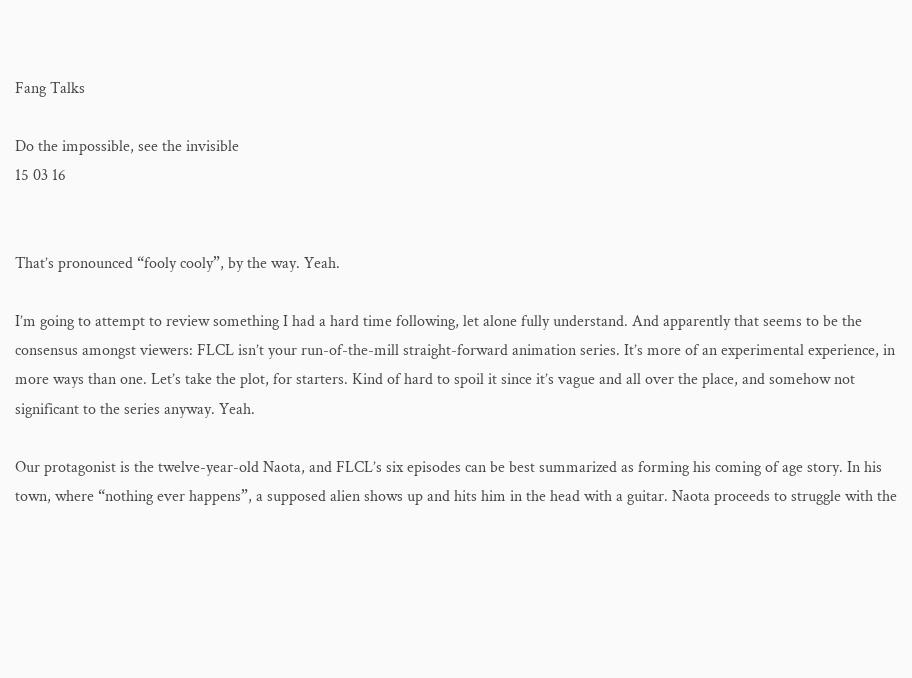Fang Talks

Do the impossible, see the invisible
15 03 16


That’s pronounced “fooly cooly”, by the way. Yeah.

I’m going to attempt to review something I had a hard time following, let alone fully understand. And apparently that seems to be the consensus amongst viewers: FLCL isn’t your run-of-the-mill straight-forward animation series. It’s more of an experimental experience, in more ways than one. Let’s take the plot, for starters. Kind of hard to spoil it since it’s vague and all over the place, and somehow not significant to the series anyway. Yeah.

Our protagonist is the twelve-year-old Naota, and FLCL’s six episodes can be best summarized as forming his coming of age story. In his town, where “nothing ever happens”, a supposed alien shows up and hits him in the head with a guitar. Naota proceeds to struggle with the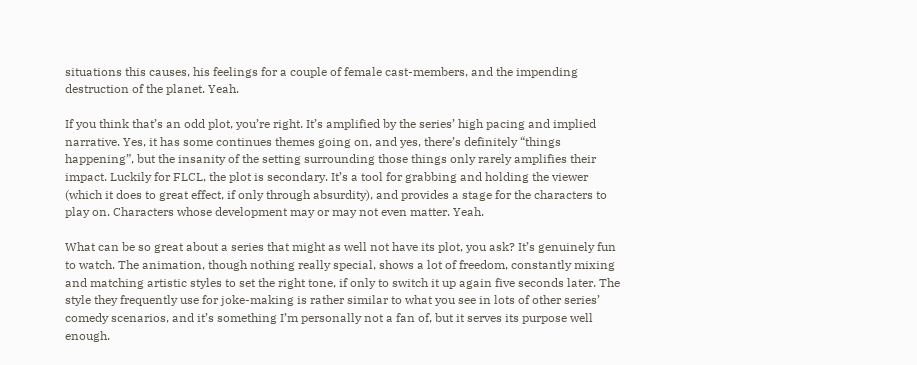situations this causes, his feelings for a couple of female cast-members, and the impending destruction of the planet. Yeah.

If you think that’s an odd plot, you’re right. It’s amplified by the series’ high pacing and implied narrative. Yes, it has some continues themes going on, and yes, there’s definitely “things happening”, but the insanity of the setting surrounding those things only rarely amplifies their impact. Luckily for FLCL, the plot is secondary. It’s a tool for grabbing and holding the viewer (which it does to great effect, if only through absurdity), and provides a stage for the characters to play on. Characters whose development may or may not even matter. Yeah.

What can be so great about a series that might as well not have its plot, you ask? It’s genuinely fun to watch. The animation, though nothing really special, shows a lot of freedom, constantly mixing and matching artistic styles to set the right tone, if only to switch it up again five seconds later. The style they frequently use for joke-making is rather similar to what you see in lots of other series’ comedy scenarios, and it’s something I’m personally not a fan of, but it serves its purpose well enough.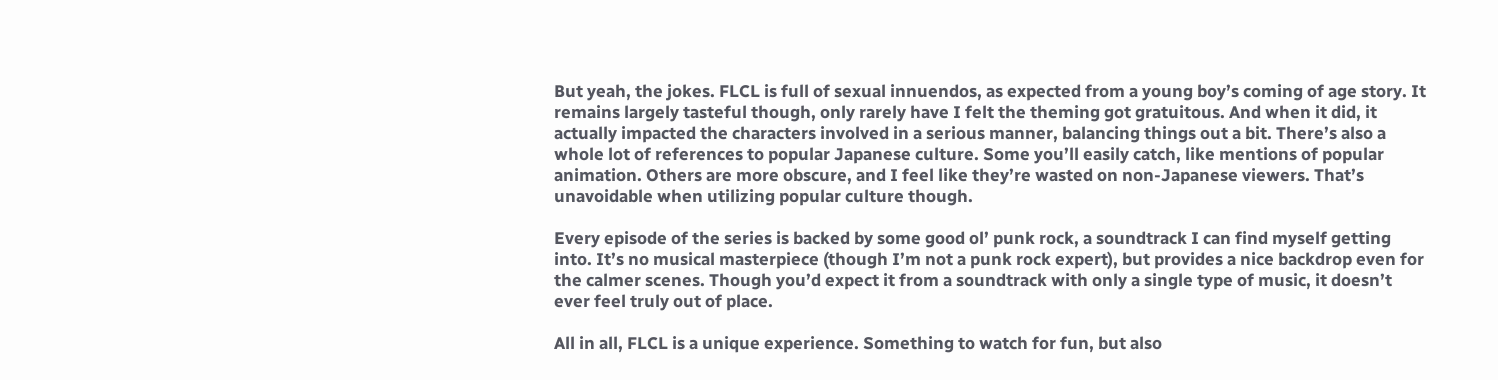But yeah, the jokes. FLCL is full of sexual innuendos, as expected from a young boy’s coming of age story. It remains largely tasteful though, only rarely have I felt the theming got gratuitous. And when it did, it actually impacted the characters involved in a serious manner, balancing things out a bit. There’s also a whole lot of references to popular Japanese culture. Some you’ll easily catch, like mentions of popular animation. Others are more obscure, and I feel like they’re wasted on non-Japanese viewers. That’s unavoidable when utilizing popular culture though.

Every episode of the series is backed by some good ol’ punk rock, a soundtrack I can find myself getting into. It’s no musical masterpiece (though I’m not a punk rock expert), but provides a nice backdrop even for the calmer scenes. Though you’d expect it from a soundtrack with only a single type of music, it doesn’t ever feel truly out of place.

All in all, FLCL is a unique experience. Something to watch for fun, but also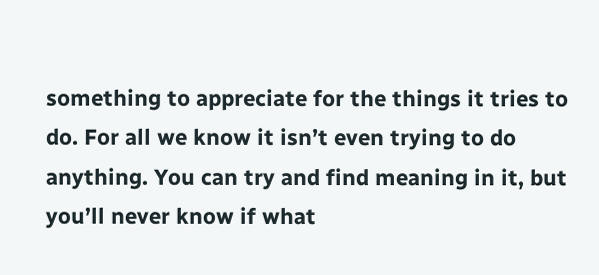something to appreciate for the things it tries to do. For all we know it isn’t even trying to do anything. You can try and find meaning in it, but you’ll never know if what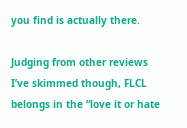you find is actually there.

Judging from other reviews I’ve skimmed though, FLCL belongs in the “love it or hate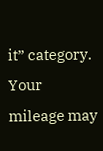it” category. Your mileage may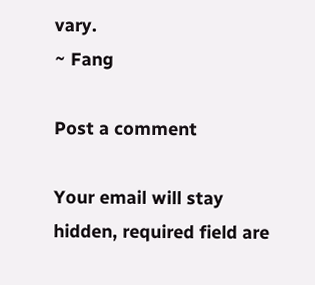vary.
~ Fang

Post a comment

Your email will stay hidden, required field are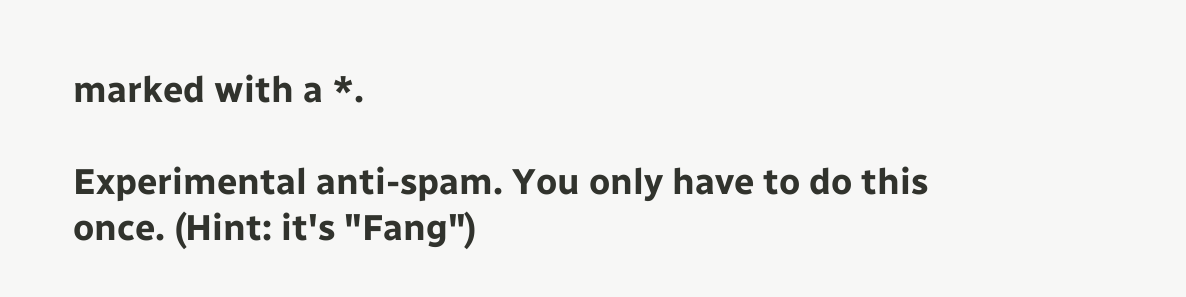marked with a *.

Experimental anti-spam. You only have to do this once. (Hint: it's "Fang")